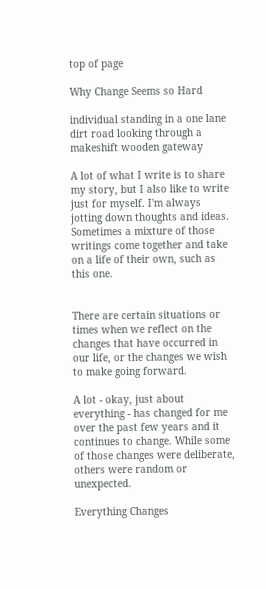top of page

Why Change Seems so Hard

individual standing in a one lane dirt road looking through a makeshift wooden gateway

A lot of what I write is to share my story, but I also like to write just for myself. I'm always jotting down thoughts and ideas. Sometimes a mixture of those writings come together and take on a life of their own, such as this one.


There are certain situations or times when we reflect on the changes that have occurred in our life, or the changes we wish to make going forward.

A lot - okay, just about everything - has changed for me over the past few years and it continues to change. While some of those changes were deliberate, others were random or unexpected.

Everything Changes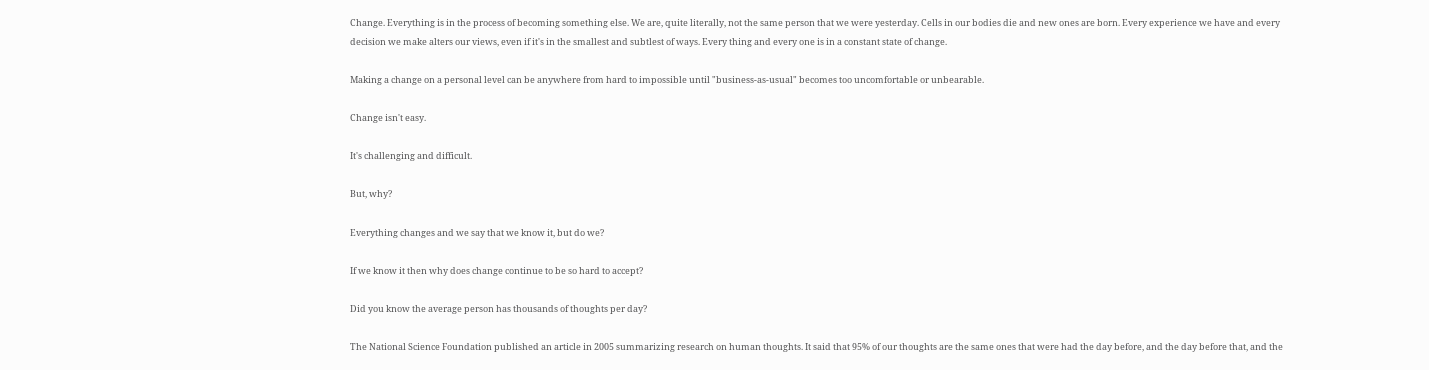Change. Everything is in the process of becoming something else. We are, quite literally, not the same person that we were yesterday. Cells in our bodies die and new ones are born. Every experience we have and every decision we make alters our views, even if it's in the smallest and subtlest of ways. Every thing and every one is in a constant state of change.

Making a change on a personal level can be anywhere from hard to impossible until "business-as-usual" becomes too uncomfortable or unbearable.

Change isn't easy.

It's challenging and difficult.

But, why?

Everything changes and we say that we know it, but do we?

If we know it then why does change continue to be so hard to accept?

Did you know the average person has thousands of thoughts per day?

The National Science Foundation published an article in 2005 summarizing research on human thoughts. It said that 95% of our thoughts are the same ones that were had the day before, and the day before that, and the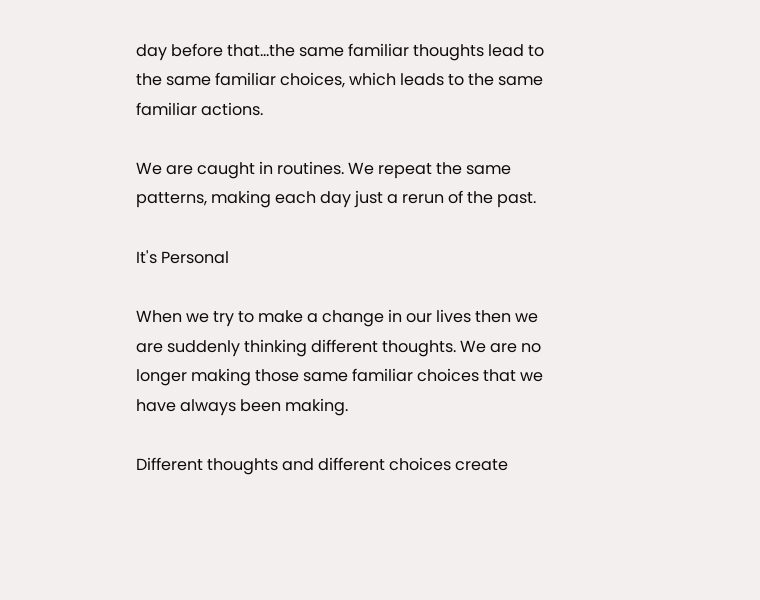day before that…the same familiar thoughts lead to the same familiar choices, which leads to the same familiar actions.

We are caught in routines. We repeat the same patterns, making each day just a rerun of the past.

It's Personal

When we try to make a change in our lives then we are suddenly thinking different thoughts. We are no longer making those same familiar choices that we have always been making.

Different thoughts and different choices create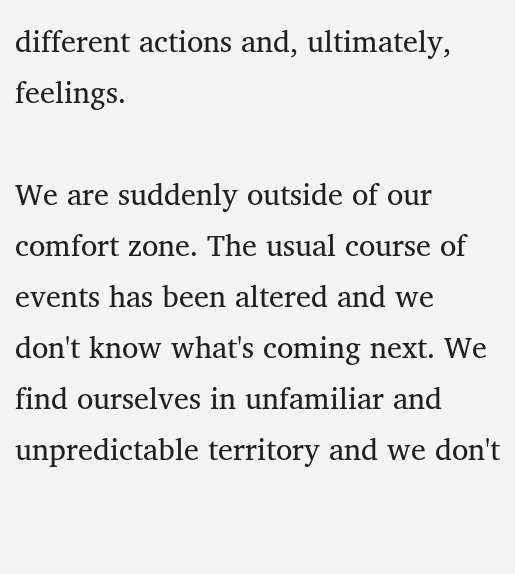different actions and, ultimately, feelings.

We are suddenly outside of our comfort zone. The usual course of events has been altered and we don't know what's coming next. We find ourselves in unfamiliar and unpredictable territory and we don't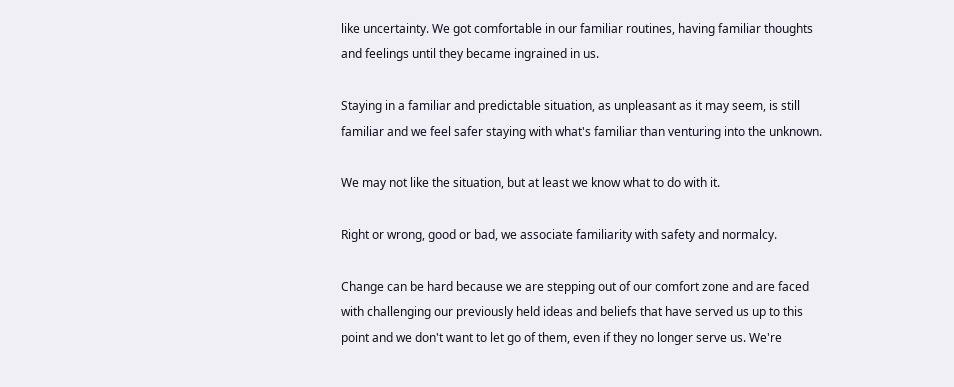like uncertainty. We got comfortable in our familiar routines, having familiar thoughts and feelings until they became ingrained in us.

Staying in a familiar and predictable situation, as unpleasant as it may seem, is still familiar and we feel safer staying with what's familiar than venturing into the unknown.

We may not like the situation, but at least we know what to do with it.

Right or wrong, good or bad, we associate familiarity with safety and normalcy.

Change can be hard because we are stepping out of our comfort zone and are faced with challenging our previously held ideas and beliefs that have served us up to this point and we don't want to let go of them, even if they no longer serve us. We're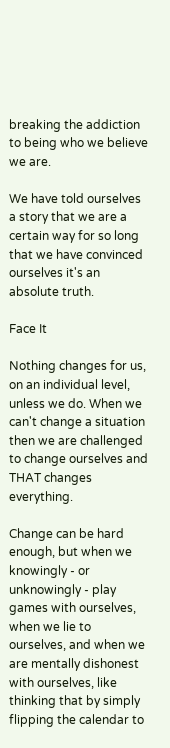breaking the addiction to being who we believe we are.

We have told ourselves a story that we are a certain way for so long that we have convinced ourselves it's an absolute truth.

Face It

Nothing changes for us, on an individual level, unless we do. When we can't change a situation then we are challenged to change ourselves and THAT changes everything.

Change can be hard enough, but when we knowingly - or unknowingly - play games with ourselves, when we lie to ourselves, and when we are mentally dishonest with ourselves, like thinking that by simply flipping the calendar to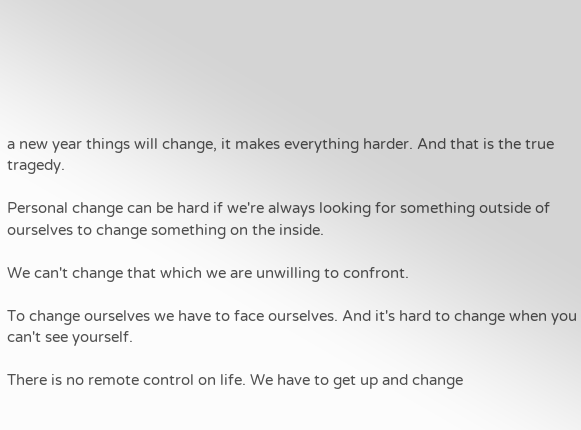a new year things will change, it makes everything harder. And that is the true tragedy.

Personal change can be hard if we're always looking for something outside of ourselves to change something on the inside.

We can't change that which we are unwilling to confront.

To change ourselves we have to face ourselves. And it's hard to change when you can't see yourself.

There is no remote control on life. We have to get up and change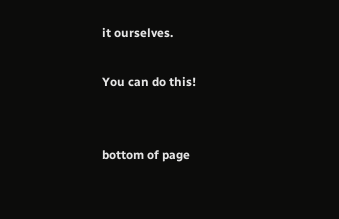it ourselves.

You can do this!


bottom of page